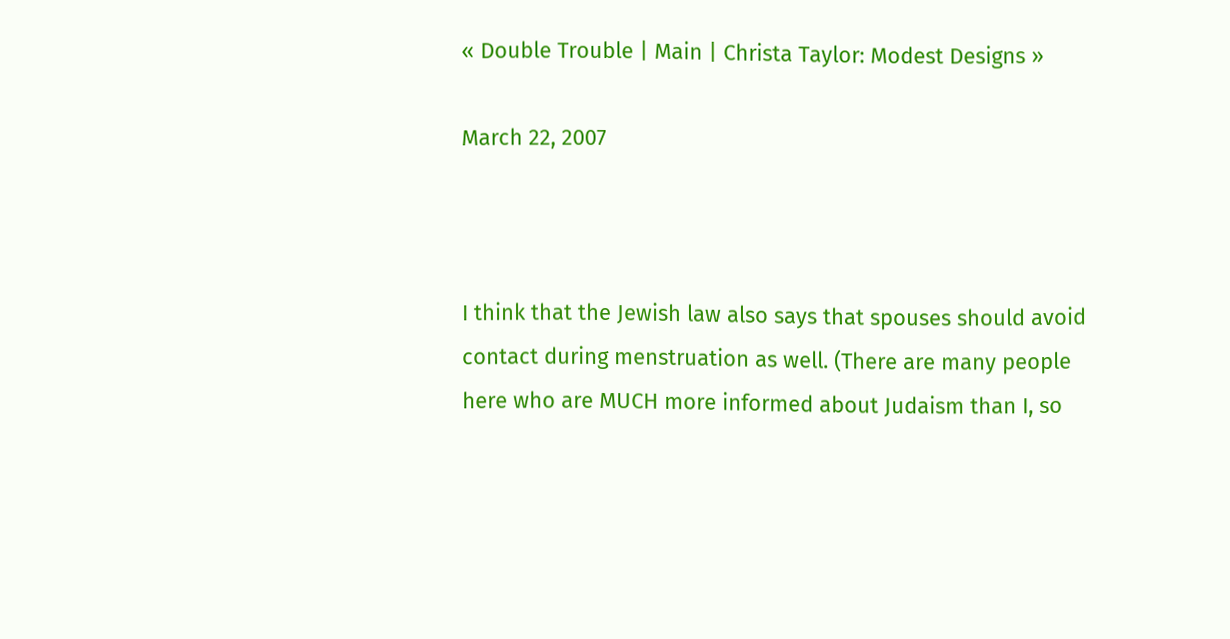« Double Trouble | Main | Christa Taylor: Modest Designs »

March 22, 2007



I think that the Jewish law also says that spouses should avoid contact during menstruation as well. (There are many people here who are MUCH more informed about Judaism than I, so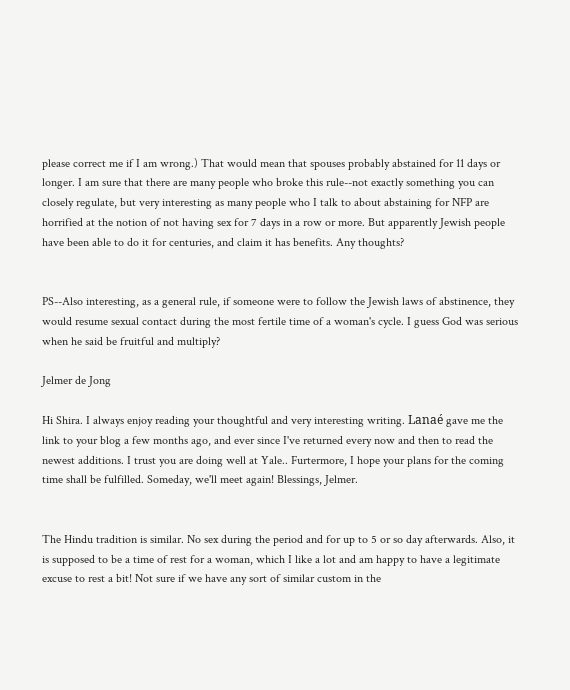please correct me if I am wrong.) That would mean that spouses probably abstained for 11 days or longer. I am sure that there are many people who broke this rule--not exactly something you can closely regulate, but very interesting as many people who I talk to about abstaining for NFP are horrified at the notion of not having sex for 7 days in a row or more. But apparently Jewish people have been able to do it for centuries, and claim it has benefits. Any thoughts?


PS--Also interesting, as a general rule, if someone were to follow the Jewish laws of abstinence, they would resume sexual contact during the most fertile time of a woman's cycle. I guess God was serious when he said be fruitful and multiply?

Jelmer de Jong

Hi Shira. I always enjoy reading your thoughtful and very interesting writing. Lanaé gave me the link to your blog a few months ago, and ever since I've returned every now and then to read the newest additions. I trust you are doing well at Yale.. Furtermore, I hope your plans for the coming time shall be fulfilled. Someday, we'll meet again! Blessings, Jelmer.


The Hindu tradition is similar. No sex during the period and for up to 5 or so day afterwards. Also, it is supposed to be a time of rest for a woman, which I like a lot and am happy to have a legitimate excuse to rest a bit! Not sure if we have any sort of similar custom in the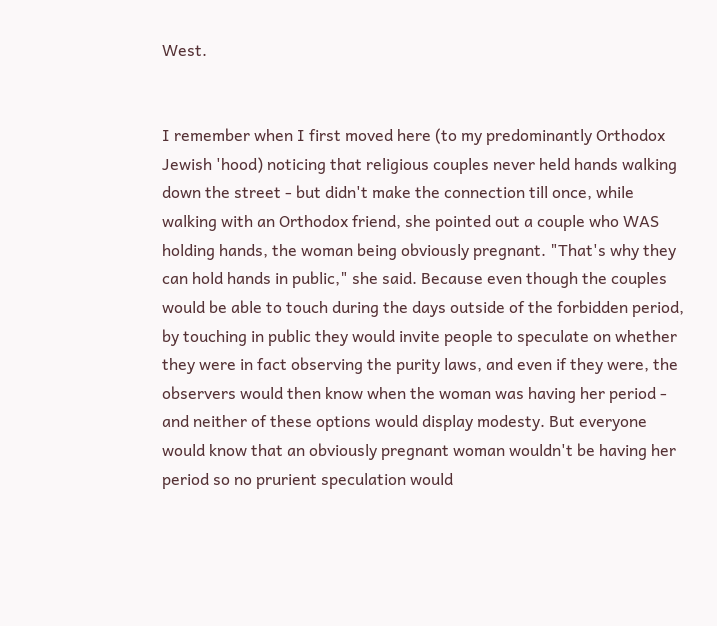West.


I remember when I first moved here (to my predominantly Orthodox Jewish 'hood) noticing that religious couples never held hands walking down the street - but didn't make the connection till once, while walking with an Orthodox friend, she pointed out a couple who WAS holding hands, the woman being obviously pregnant. "That's why they can hold hands in public," she said. Because even though the couples would be able to touch during the days outside of the forbidden period, by touching in public they would invite people to speculate on whether they were in fact observing the purity laws, and even if they were, the observers would then know when the woman was having her period - and neither of these options would display modesty. But everyone would know that an obviously pregnant woman wouldn't be having her period so no prurient speculation would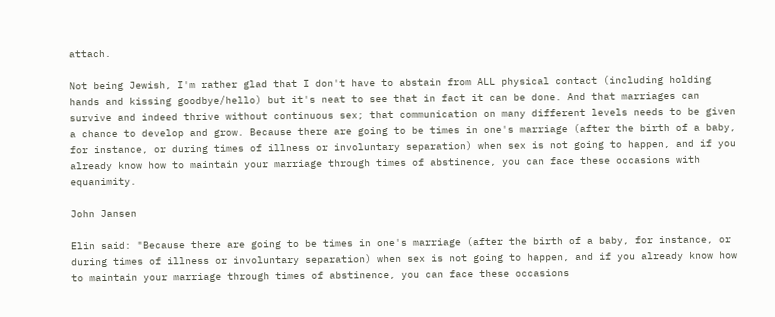attach.

Not being Jewish, I'm rather glad that I don't have to abstain from ALL physical contact (including holding hands and kissing goodbye/hello) but it's neat to see that in fact it can be done. And that marriages can survive and indeed thrive without continuous sex; that communication on many different levels needs to be given a chance to develop and grow. Because there are going to be times in one's marriage (after the birth of a baby, for instance, or during times of illness or involuntary separation) when sex is not going to happen, and if you already know how to maintain your marriage through times of abstinence, you can face these occasions with equanimity.

John Jansen

Elin said: "Because there are going to be times in one's marriage (after the birth of a baby, for instance, or during times of illness or involuntary separation) when sex is not going to happen, and if you already know how to maintain your marriage through times of abstinence, you can face these occasions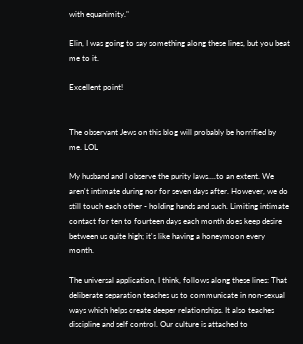with equanimity."

Elin, I was going to say something along these lines, but you beat me to it.

Excellent point!


The observant Jews on this blog will probably be horrified by me. LOL

My husband and I observe the purity laws....to an extent. We aren't intimate during nor for seven days after. However, we do still touch each other - holding hands and such. Limiting intimate contact for ten to fourteen days each month does keep desire between us quite high; it's like having a honeymoon every month.

The universal application, I think, follows along these lines: That deliberate separation teaches us to communicate in non-sexual ways which helps create deeper relationships. It also teaches discipline and self control. Our culture is attached to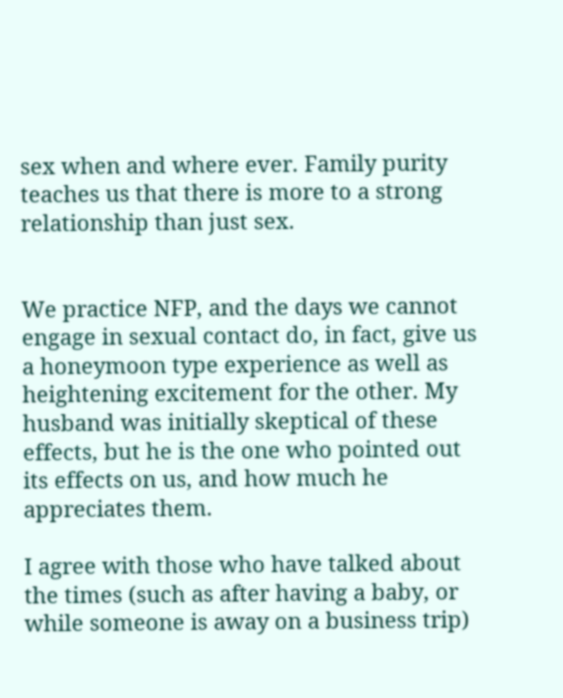sex when and where ever. Family purity teaches us that there is more to a strong relationship than just sex.


We practice NFP, and the days we cannot engage in sexual contact do, in fact, give us a honeymoon type experience as well as heightening excitement for the other. My husband was initially skeptical of these effects, but he is the one who pointed out its effects on us, and how much he appreciates them.

I agree with those who have talked about the times (such as after having a baby, or while someone is away on a business trip)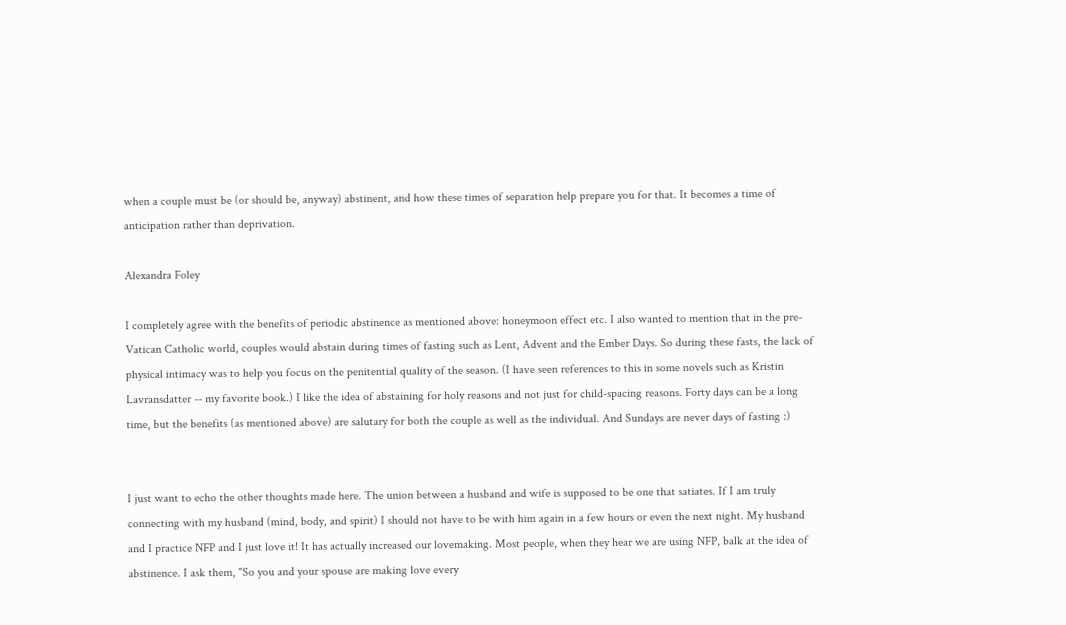when a couple must be (or should be, anyway) abstinent, and how these times of separation help prepare you for that. It becomes a time of anticipation rather than deprivation.

Alexandra Foley

I completely agree with the benefits of periodic abstinence as mentioned above: honeymoon effect etc. I also wanted to mention that in the pre-Vatican Catholic world, couples would abstain during times of fasting such as Lent, Advent and the Ember Days. So during these fasts, the lack of physical intimacy was to help you focus on the penitential quality of the season. (I have seen references to this in some novels such as Kristin Lavransdatter -- my favorite book.) I like the idea of abstaining for holy reasons and not just for child-spacing reasons. Forty days can be a long time, but the benefits (as mentioned above) are salutary for both the couple as well as the individual. And Sundays are never days of fasting :)


I just want to echo the other thoughts made here. The union between a husband and wife is supposed to be one that satiates. If I am truly connecting with my husband (mind, body, and spirit) I should not have to be with him again in a few hours or even the next night. My husband and I practice NFP and I just love it! It has actually increased our lovemaking. Most people, when they hear we are using NFP, balk at the idea of abstinence. I ask them, "So you and your spouse are making love every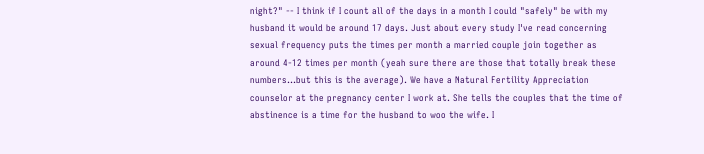night?" -- I think if I count all of the days in a month I could "safely" be with my husband it would be around 17 days. Just about every study I've read concerning sexual frequency puts the times per month a married couple join together as around 4-12 times per month (yeah sure there are those that totally break these numbers...but this is the average). We have a Natural Fertility Appreciation counselor at the pregnancy center I work at. She tells the couples that the time of abstinence is a time for the husband to woo the wife. I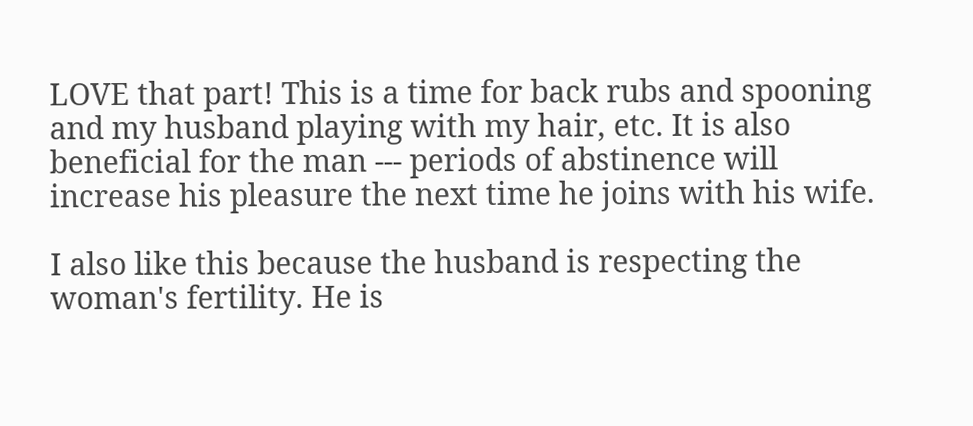LOVE that part! This is a time for back rubs and spooning and my husband playing with my hair, etc. It is also beneficial for the man --- periods of abstinence will increase his pleasure the next time he joins with his wife.

I also like this because the husband is respecting the woman's fertility. He is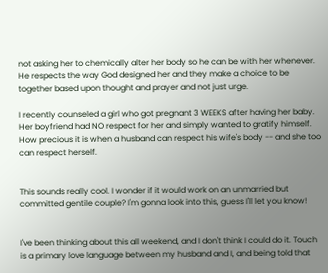not asking her to chemically alter her body so he can be with her whenever. He respects the way God designed her and they make a choice to be together based upon thought and prayer and not just urge.

I recently counseled a girl who got pregnant 3 WEEKS after having her baby. Her boyfriend had NO respect for her and simply wanted to gratify himself. How precious it is when a husband can respect his wife's body -- and she too can respect herself.


This sounds really cool. I wonder if it would work on an unmarried but committed gentile couple? I'm gonna look into this, guess I'll let you know!


I've been thinking about this all weekend, and I don't think I could do it. Touch is a primary love language between my husband and I, and being told that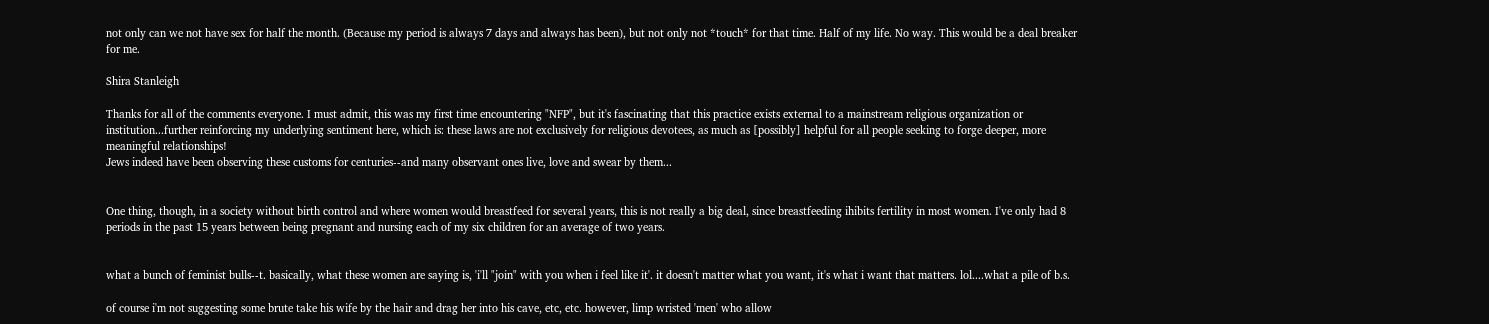not only can we not have sex for half the month. (Because my period is always 7 days and always has been), but not only not *touch* for that time. Half of my life. No way. This would be a deal breaker for me.

Shira Stanleigh

Thanks for all of the comments everyone. I must admit, this was my first time encountering "NFP", but it's fascinating that this practice exists external to a mainstream religious organization or institution...further reinforcing my underlying sentiment here, which is: these laws are not exclusively for religious devotees, as much as [possibly] helpful for all people seeking to forge deeper, more meaningful relationships!
Jews indeed have been observing these customs for centuries--and many observant ones live, love and swear by them...


One thing, though, in a society without birth control and where women would breastfeed for several years, this is not really a big deal, since breastfeeding ihibits fertility in most women. I've only had 8 periods in the past 15 years between being pregnant and nursing each of my six children for an average of two years.


what a bunch of feminist bulls--t. basically, what these women are saying is, 'i'll "join" with you when i feel like it'. it doesn't matter what you want, it's what i want that matters. lol....what a pile of b.s.

of course i'm not suggesting some brute take his wife by the hair and drag her into his cave, etc, etc. however, limp wristed 'men' who allow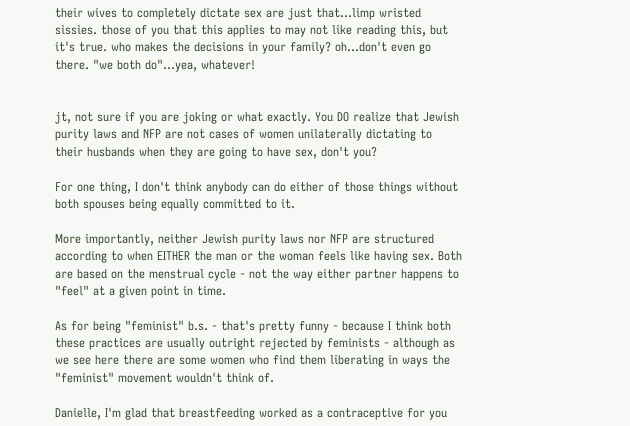their wives to completely dictate sex are just that...limp wristed sissies. those of you that this applies to may not like reading this, but it's true. who makes the decisions in your family? oh...don't even go there. "we both do"...yea, whatever!


jt, not sure if you are joking or what exactly. You DO realize that Jewish purity laws and NFP are not cases of women unilaterally dictating to their husbands when they are going to have sex, don't you?

For one thing, I don't think anybody can do either of those things without both spouses being equally committed to it.

More importantly, neither Jewish purity laws nor NFP are structured according to when EITHER the man or the woman feels like having sex. Both are based on the menstrual cycle - not the way either partner happens to "feel" at a given point in time.

As for being "feminist" b.s. - that's pretty funny - because I think both these practices are usually outright rejected by feminists - although as we see here there are some women who find them liberating in ways the "feminist" movement wouldn't think of.

Danielle, I'm glad that breastfeeding worked as a contraceptive for you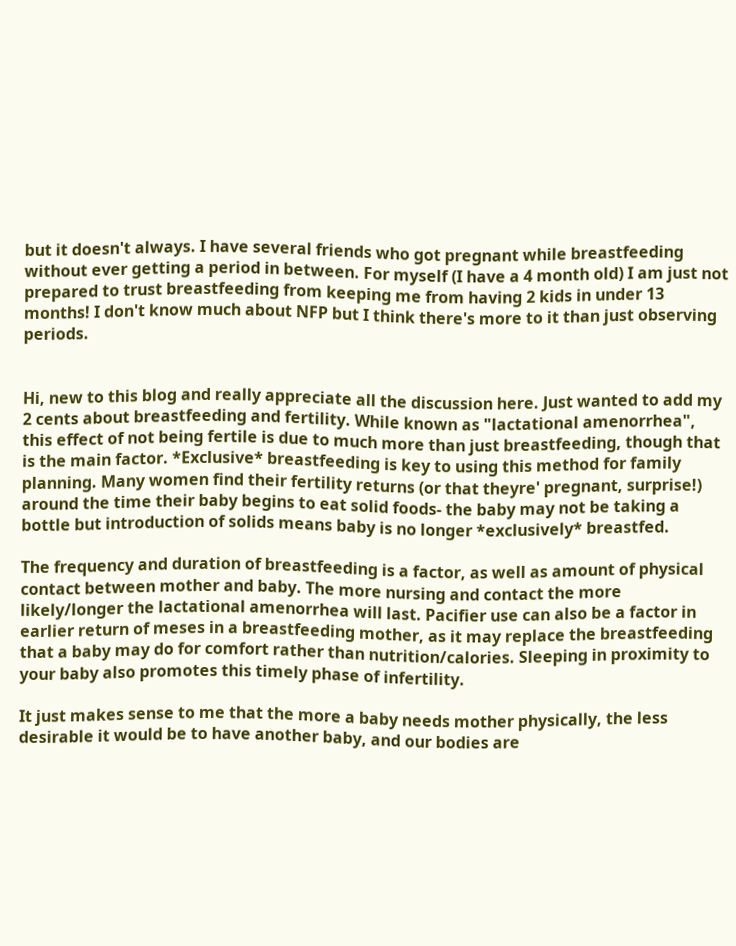but it doesn't always. I have several friends who got pregnant while breastfeeding without ever getting a period in between. For myself (I have a 4 month old) I am just not prepared to trust breastfeeding from keeping me from having 2 kids in under 13 months! I don't know much about NFP but I think there's more to it than just observing periods.


Hi, new to this blog and really appreciate all the discussion here. Just wanted to add my 2 cents about breastfeeding and fertility. While known as "lactational amenorrhea", this effect of not being fertile is due to much more than just breastfeeding, though that is the main factor. *Exclusive* breastfeeding is key to using this method for family planning. Many women find their fertility returns (or that theyre' pregnant, surprise!) around the time their baby begins to eat solid foods- the baby may not be taking a bottle but introduction of solids means baby is no longer *exclusively* breastfed.

The frequency and duration of breastfeeding is a factor, as well as amount of physical contact between mother and baby. The more nursing and contact the more likely/longer the lactational amenorrhea will last. Pacifier use can also be a factor in earlier return of meses in a breastfeeding mother, as it may replace the breastfeeding that a baby may do for comfort rather than nutrition/calories. Sleeping in proximity to your baby also promotes this timely phase of infertility.

It just makes sense to me that the more a baby needs mother physically, the less desirable it would be to have another baby, and our bodies are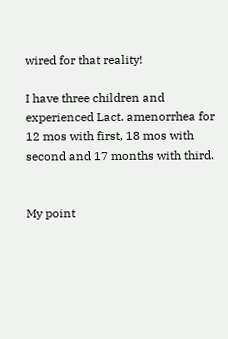wired for that reality!

I have three children and experienced Lact. amenorrhea for 12 mos with first, 18 mos with second and 17 months with third.


My point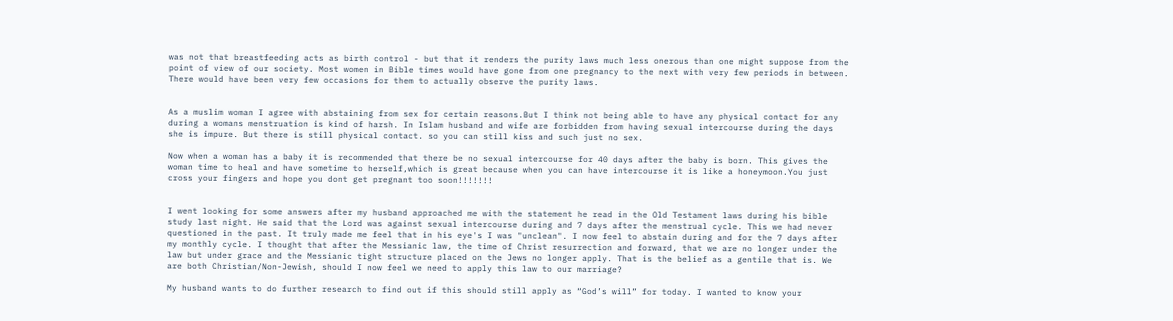was not that breastfeeding acts as birth control - but that it renders the purity laws much less onerous than one might suppose from the point of view of our society. Most women in Bible times would have gone from one pregnancy to the next with very few periods in between. There would have been very few occasions for them to actually observe the purity laws.


As a muslim woman I agree with abstaining from sex for certain reasons.But I think not being able to have any physical contact for any during a womans menstruation is kind of harsh. In Islam husband and wife are forbidden from having sexual intercourse during the days she is impure. But there is still physical contact. so you can still kiss and such just no sex.

Now when a woman has a baby it is recommended that there be no sexual intercourse for 40 days after the baby is born. This gives the woman time to heal and have sometime to herself,which is great because when you can have intercourse it is like a honeymoon.You just cross your fingers and hope you dont get pregnant too soon!!!!!!!


I went looking for some answers after my husband approached me with the statement he read in the Old Testament laws during his bible study last night. He said that the Lord was against sexual intercourse during and 7 days after the menstrual cycle. This we had never questioned in the past. It truly made me feel that in his eye's I was "unclean". I now feel to abstain during and for the 7 days after my monthly cycle. I thought that after the Messianic law, the time of Christ resurrection and forward, that we are no longer under the law but under grace and the Messianic tight structure placed on the Jews no longer apply. That is the belief as a gentile that is. We are both Christian/Non-Jewish, should I now feel we need to apply this law to our marriage?

My husband wants to do further research to find out if this should still apply as “God’s will” for today. I wanted to know your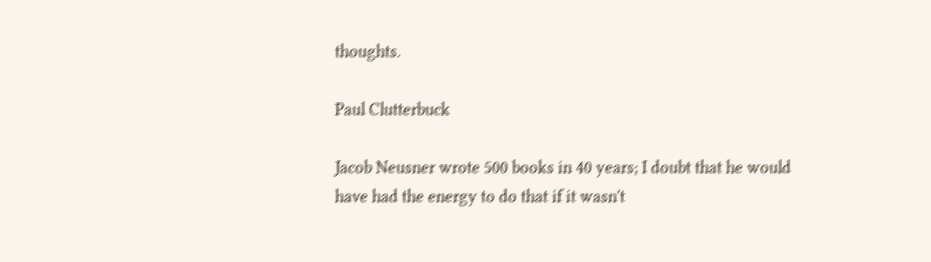thoughts.

Paul Clutterbuck

Jacob Neusner wrote 500 books in 40 years; I doubt that he would have had the energy to do that if it wasn't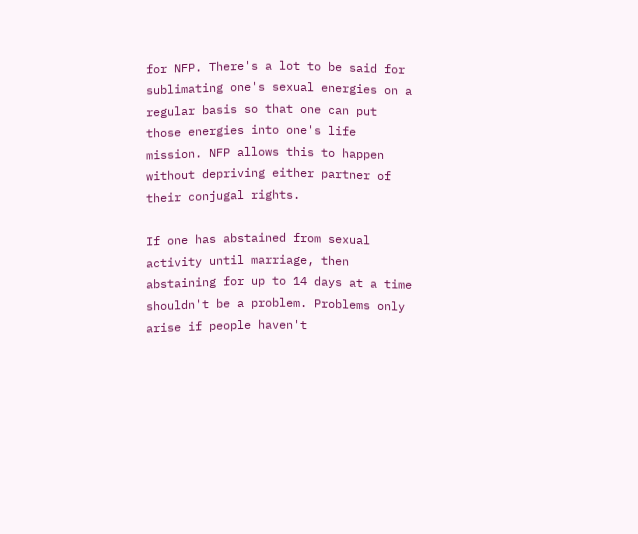for NFP. There's a lot to be said for sublimating one's sexual energies on a regular basis so that one can put those energies into one's life mission. NFP allows this to happen without depriving either partner of their conjugal rights.

If one has abstained from sexual activity until marriage, then abstaining for up to 14 days at a time shouldn't be a problem. Problems only arise if people haven't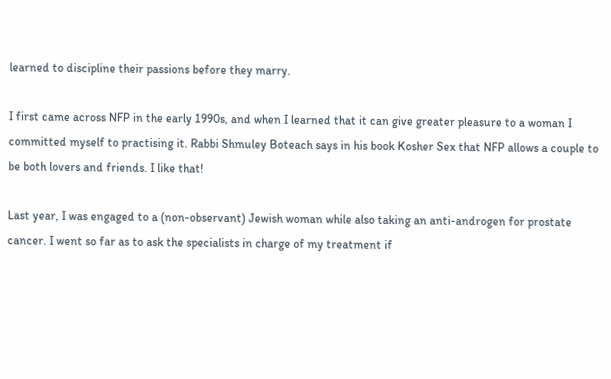learned to discipline their passions before they marry.

I first came across NFP in the early 1990s, and when I learned that it can give greater pleasure to a woman I committed myself to practising it. Rabbi Shmuley Boteach says in his book Kosher Sex that NFP allows a couple to be both lovers and friends. I like that!

Last year, I was engaged to a (non-observant) Jewish woman while also taking an anti-androgen for prostate cancer. I went so far as to ask the specialists in charge of my treatment if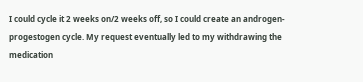I could cycle it 2 weeks on/2 weeks off, so I could create an androgen-progestogen cycle. My request eventually led to my withdrawing the medication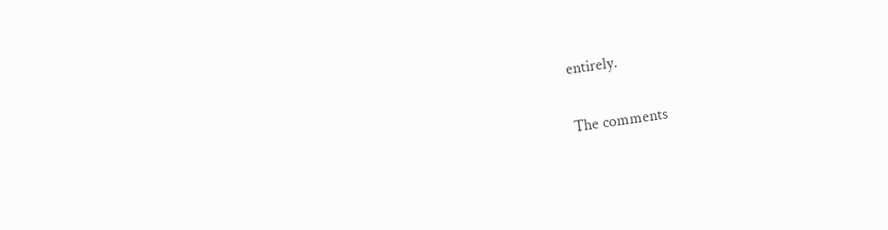entirely.

The comments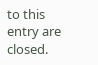to this entry are closed.